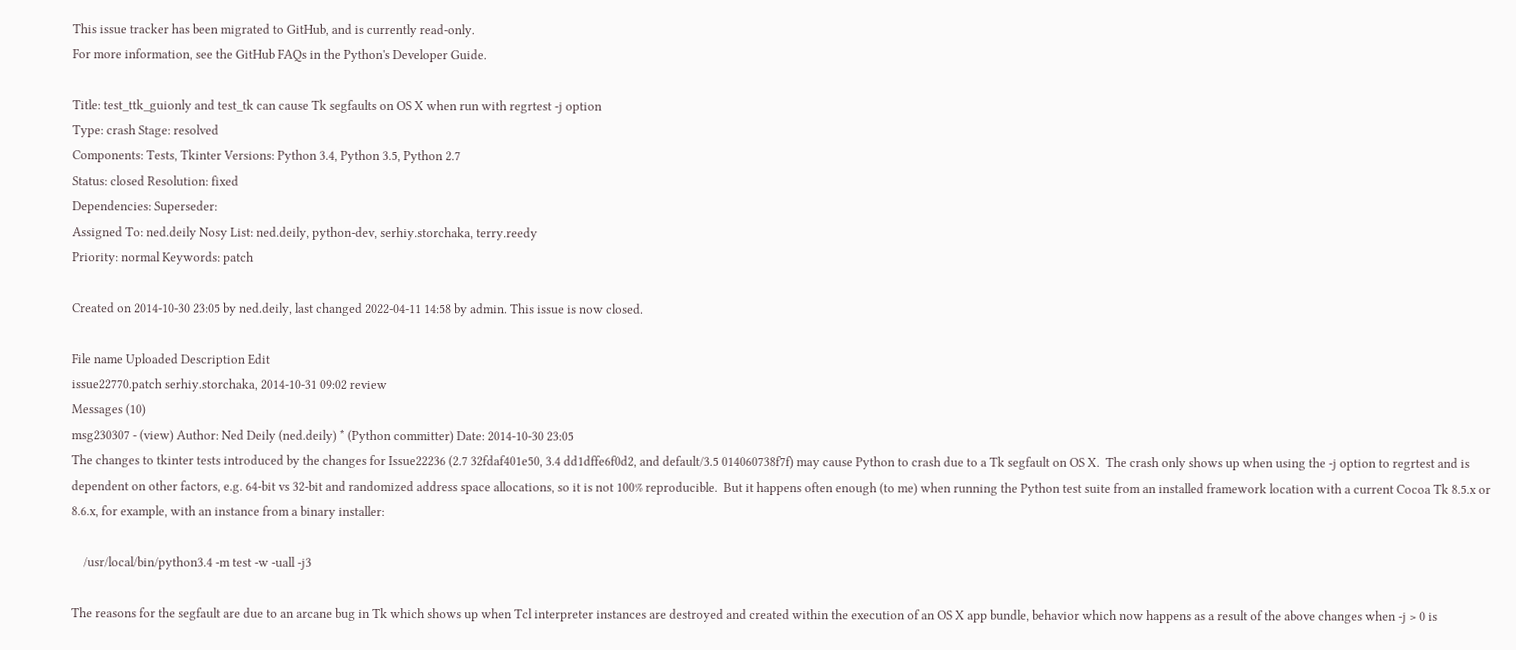This issue tracker has been migrated to GitHub, and is currently read-only.
For more information, see the GitHub FAQs in the Python's Developer Guide.

Title: test_ttk_guionly and test_tk can cause Tk segfaults on OS X when run with regrtest -j option
Type: crash Stage: resolved
Components: Tests, Tkinter Versions: Python 3.4, Python 3.5, Python 2.7
Status: closed Resolution: fixed
Dependencies: Superseder:
Assigned To: ned.deily Nosy List: ned.deily, python-dev, serhiy.storchaka, terry.reedy
Priority: normal Keywords: patch

Created on 2014-10-30 23:05 by ned.deily, last changed 2022-04-11 14:58 by admin. This issue is now closed.

File name Uploaded Description Edit
issue22770.patch serhiy.storchaka, 2014-10-31 09:02 review
Messages (10)
msg230307 - (view) Author: Ned Deily (ned.deily) * (Python committer) Date: 2014-10-30 23:05
The changes to tkinter tests introduced by the changes for Issue22236 (2.7 32fdaf401e50, 3.4 dd1dffe6f0d2, and default/3.5 014060738f7f) may cause Python to crash due to a Tk segfault on OS X.  The crash only shows up when using the -j option to regrtest and is dependent on other factors, e.g. 64-bit vs 32-bit and randomized address space allocations, so it is not 100% reproducible.  But it happens often enough (to me) when running the Python test suite from an installed framework location with a current Cocoa Tk 8.5.x or 8.6.x, for example, with an instance from a binary installer:

    /usr/local/bin/python3.4 -m test -w -uall -j3

The reasons for the segfault are due to an arcane bug in Tk which shows up when Tcl interpreter instances are destroyed and created within the execution of an OS X app bundle, behavior which now happens as a result of the above changes when -j > 0 is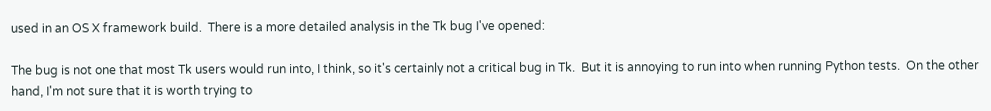used in an OS X framework build.  There is a more detailed analysis in the Tk bug I've opened:

The bug is not one that most Tk users would run into, I think, so it's certainly not a critical bug in Tk.  But it is annoying to run into when running Python tests.  On the other hand, I'm not sure that it is worth trying to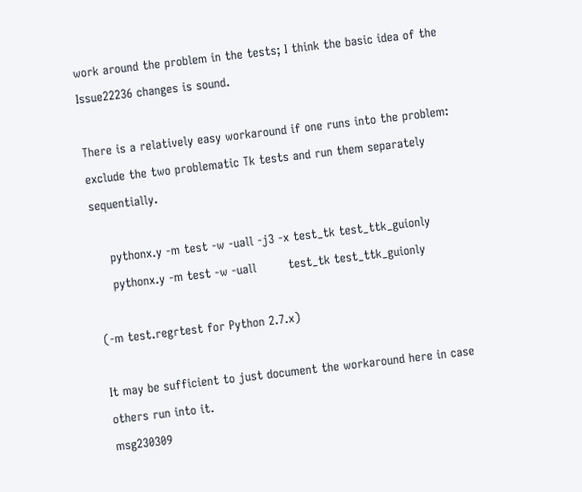work around the problem in the tests; I think the basic idea of the Issue22236 changes is sound.

There is a relatively easy workaround if one runs into the problem: exclude the two problematic Tk tests and run them separately sequentially.

    pythonx.y -m test -w -uall -j3 -x test_tk test_ttk_guionly
    pythonx.y -m test -w -uall        test_tk test_ttk_guionly

(-m test.regrtest for Python 2.7.x)

It may be sufficient to just document the workaround here in case others run into it.
msg230309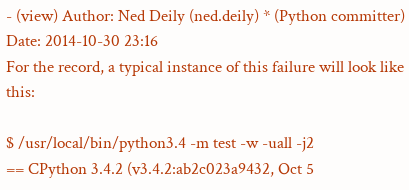- (view) Author: Ned Deily (ned.deily) * (Python committer) Date: 2014-10-30 23:16
For the record, a typical instance of this failure will look like this:

$ /usr/local/bin/python3.4 -m test -w -uall -j2
== CPython 3.4.2 (v3.4.2:ab2c023a9432, Oct 5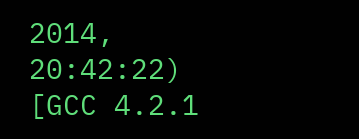2014, 20:42:22) [GCC 4.2.1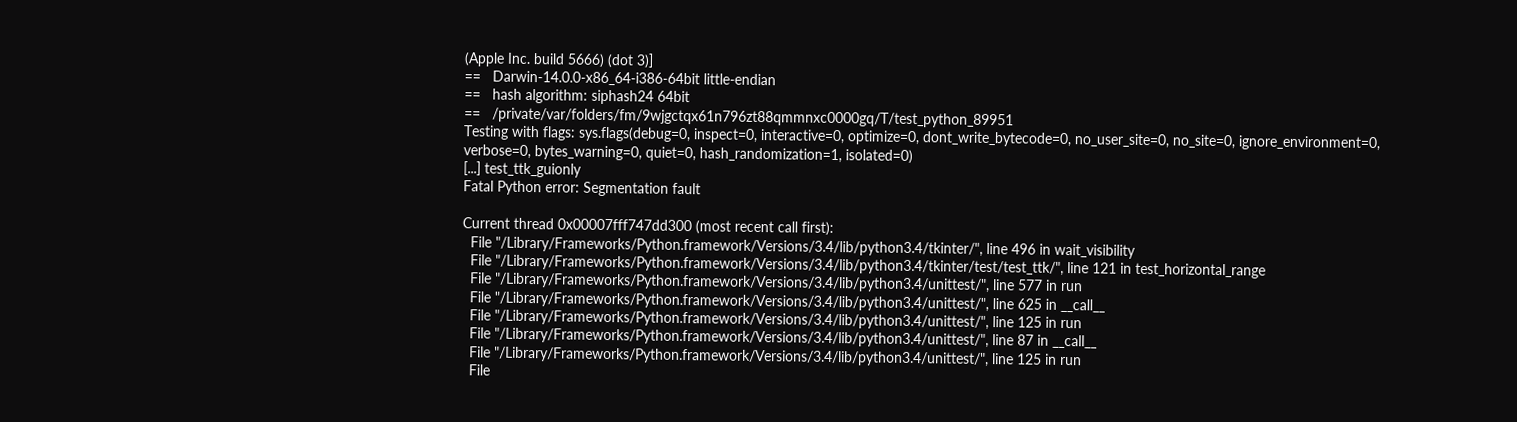(Apple Inc. build 5666) (dot 3)]
==   Darwin-14.0.0-x86_64-i386-64bit little-endian
==   hash algorithm: siphash24 64bit
==   /private/var/folders/fm/9wjgctqx61n796zt88qmmnxc0000gq/T/test_python_89951
Testing with flags: sys.flags(debug=0, inspect=0, interactive=0, optimize=0, dont_write_bytecode=0, no_user_site=0, no_site=0, ignore_environment=0, verbose=0, bytes_warning=0, quiet=0, hash_randomization=1, isolated=0)
[...] test_ttk_guionly
Fatal Python error: Segmentation fault

Current thread 0x00007fff747dd300 (most recent call first):
  File "/Library/Frameworks/Python.framework/Versions/3.4/lib/python3.4/tkinter/", line 496 in wait_visibility
  File "/Library/Frameworks/Python.framework/Versions/3.4/lib/python3.4/tkinter/test/test_ttk/", line 121 in test_horizontal_range
  File "/Library/Frameworks/Python.framework/Versions/3.4/lib/python3.4/unittest/", line 577 in run
  File "/Library/Frameworks/Python.framework/Versions/3.4/lib/python3.4/unittest/", line 625 in __call__
  File "/Library/Frameworks/Python.framework/Versions/3.4/lib/python3.4/unittest/", line 125 in run
  File "/Library/Frameworks/Python.framework/Versions/3.4/lib/python3.4/unittest/", line 87 in __call__
  File "/Library/Frameworks/Python.framework/Versions/3.4/lib/python3.4/unittest/", line 125 in run
  File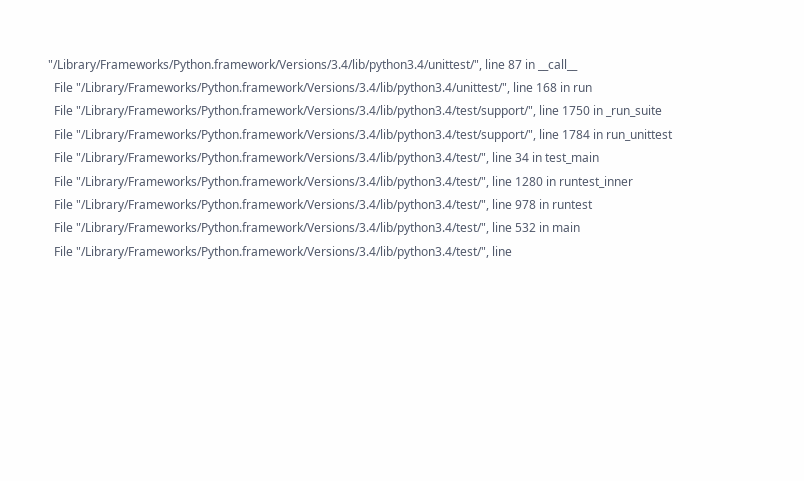"/Library/Frameworks/Python.framework/Versions/3.4/lib/python3.4/unittest/", line 87 in __call__
  File "/Library/Frameworks/Python.framework/Versions/3.4/lib/python3.4/unittest/", line 168 in run
  File "/Library/Frameworks/Python.framework/Versions/3.4/lib/python3.4/test/support/", line 1750 in _run_suite
  File "/Library/Frameworks/Python.framework/Versions/3.4/lib/python3.4/test/support/", line 1784 in run_unittest
  File "/Library/Frameworks/Python.framework/Versions/3.4/lib/python3.4/test/", line 34 in test_main
  File "/Library/Frameworks/Python.framework/Versions/3.4/lib/python3.4/test/", line 1280 in runtest_inner
  File "/Library/Frameworks/Python.framework/Versions/3.4/lib/python3.4/test/", line 978 in runtest
  File "/Library/Frameworks/Python.framework/Versions/3.4/lib/python3.4/test/", line 532 in main
  File "/Library/Frameworks/Python.framework/Versions/3.4/lib/python3.4/test/", line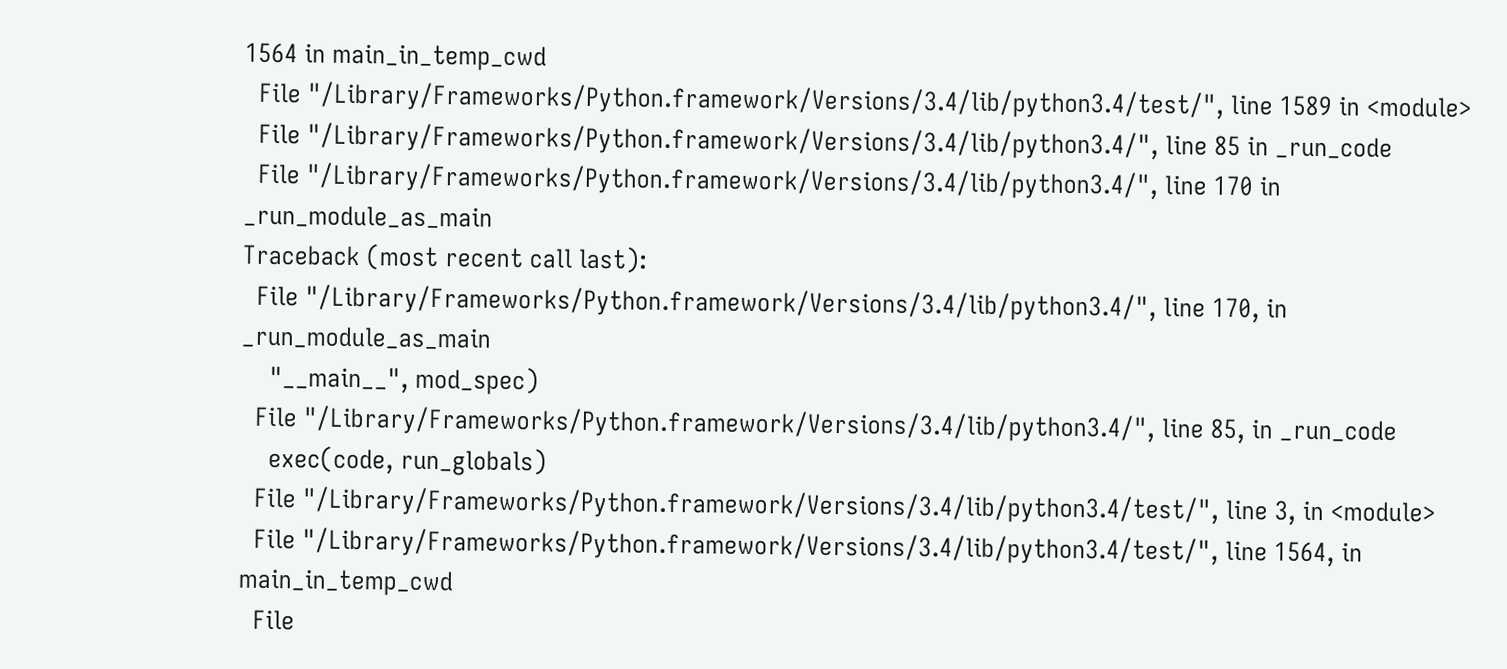1564 in main_in_temp_cwd
  File "/Library/Frameworks/Python.framework/Versions/3.4/lib/python3.4/test/", line 1589 in <module>
  File "/Library/Frameworks/Python.framework/Versions/3.4/lib/python3.4/", line 85 in _run_code
  File "/Library/Frameworks/Python.framework/Versions/3.4/lib/python3.4/", line 170 in _run_module_as_main
Traceback (most recent call last):
  File "/Library/Frameworks/Python.framework/Versions/3.4/lib/python3.4/", line 170, in _run_module_as_main
    "__main__", mod_spec)
  File "/Library/Frameworks/Python.framework/Versions/3.4/lib/python3.4/", line 85, in _run_code
    exec(code, run_globals)
  File "/Library/Frameworks/Python.framework/Versions/3.4/lib/python3.4/test/", line 3, in <module>
  File "/Library/Frameworks/Python.framework/Versions/3.4/lib/python3.4/test/", line 1564, in main_in_temp_cwd
  File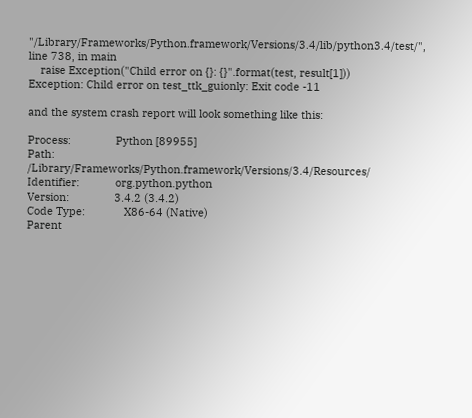"/Library/Frameworks/Python.framework/Versions/3.4/lib/python3.4/test/", line 738, in main
    raise Exception("Child error on {}: {}".format(test, result[1]))
Exception: Child error on test_ttk_guionly: Exit code -11

and the system crash report will look something like this:

Process:               Python [89955]
Path:                  /Library/Frameworks/Python.framework/Versions/3.4/Resources/
Identifier:            org.python.python
Version:               3.4.2 (3.4.2)
Code Type:             X86-64 (Native)
Parent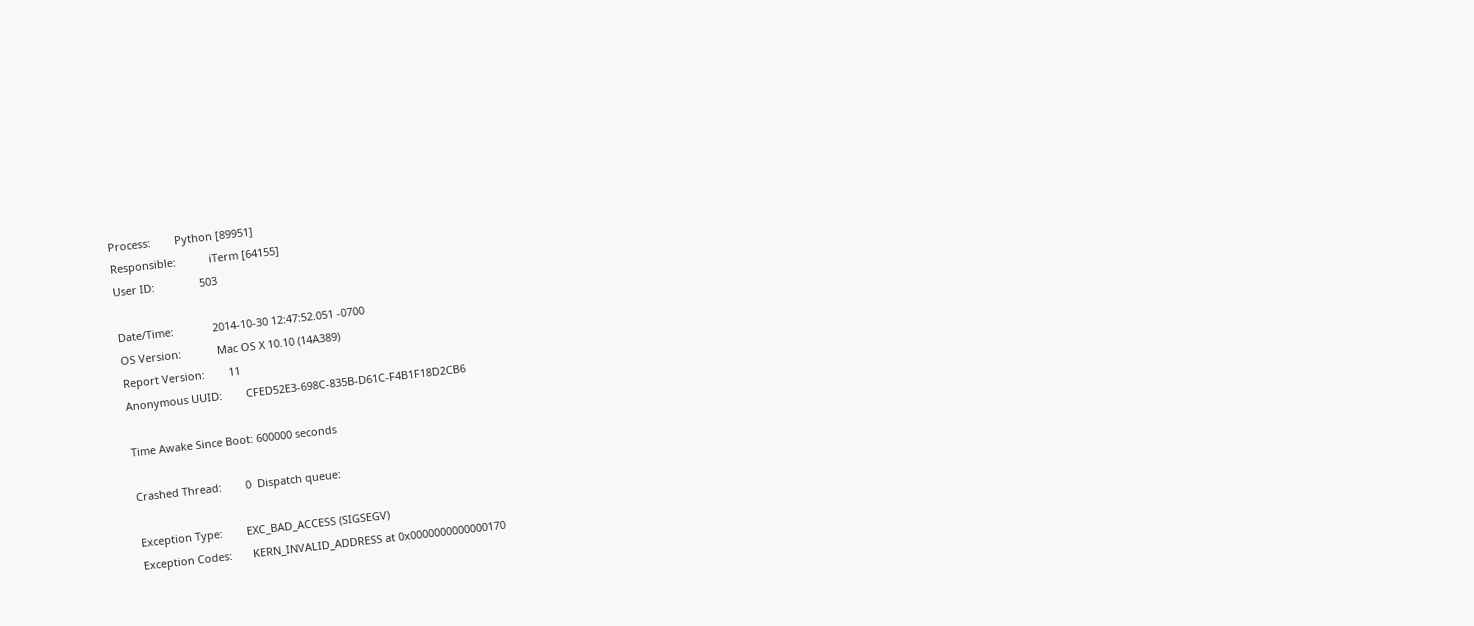Process:        Python [89951]
Responsible:           iTerm [64155]
User ID:               503

Date/Time:             2014-10-30 12:47:52.051 -0700
OS Version:            Mac OS X 10.10 (14A389)
Report Version:        11
Anonymous UUID:        CFED52E3-698C-835B-D61C-F4B1F18D2CB6

Time Awake Since Boot: 600000 seconds

Crashed Thread:        0  Dispatch queue:

Exception Type:        EXC_BAD_ACCESS (SIGSEGV)
Exception Codes:       KERN_INVALID_ADDRESS at 0x0000000000000170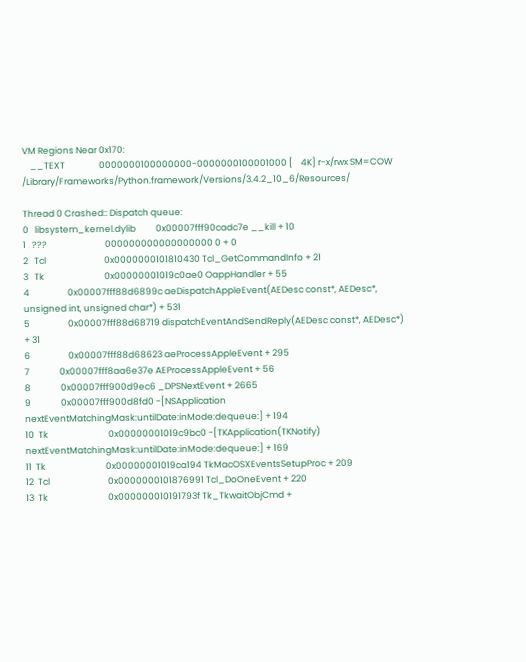VM Regions Near 0x170:
    __TEXT                 0000000100000000-0000000100001000 [    4K] r-x/rwx SM=COW  /Library/Frameworks/Python.framework/Versions/3.4.2_10_6/Resources/

Thread 0 Crashed:: Dispatch queue:
0   libsystem_kernel.dylib          0x00007fff90cadc7e __kill + 10
1   ???                             000000000000000000 0 + 0
2   Tcl                             0x0000000101810430 Tcl_GetCommandInfo + 21
3   Tk                              0x00000001019c0ae0 OappHandler + 55
4                   0x00007fff88d6899c aeDispatchAppleEvent(AEDesc const*, AEDesc*, unsigned int, unsigned char*) + 531
5                   0x00007fff88d68719 dispatchEventAndSendReply(AEDesc const*, AEDesc*) + 31
6                   0x00007fff88d68623 aeProcessAppleEvent + 295
7               0x00007fff8aa6e37e AEProcessAppleEvent + 56
8               0x00007fff900d9ec6 _DPSNextEvent + 2665
9               0x00007fff900d8fd0 -[NSApplication nextEventMatchingMask:untilDate:inMode:dequeue:] + 194
10  Tk                              0x00000001019c9bc0 -[TKApplication(TKNotify) nextEventMatchingMask:untilDate:inMode:dequeue:] + 169
11  Tk                              0x00000001019ca194 TkMacOSXEventsSetupProc + 209
12  Tcl                             0x0000000101876991 Tcl_DoOneEvent + 220
13  Tk                              0x000000010191793f Tk_TkwaitObjCmd +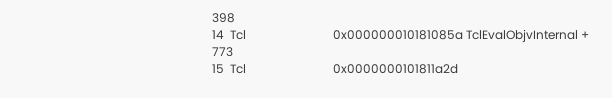398
14  Tcl                             0x000000010181085a TclEvalObjvInternal + 773
15  Tcl                             0x0000000101811a2d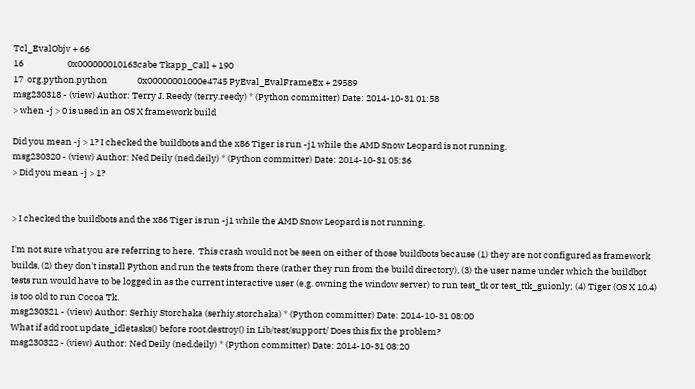Tcl_EvalObjv + 66
16                      0x000000010163cabe Tkapp_Call + 190
17  org.python.python               0x00000001000e4745 PyEval_EvalFrameEx + 29589
msg230318 - (view) Author: Terry J. Reedy (terry.reedy) * (Python committer) Date: 2014-10-31 01:58
> when -j > 0 is used in an OS X framework build

Did you mean -j > 1? I checked the buildbots and the x86 Tiger is run -j1 while the AMD Snow Leopard is not running.
msg230320 - (view) Author: Ned Deily (ned.deily) * (Python committer) Date: 2014-10-31 05:36
> Did you mean -j > 1?


> I checked the buildbots and the x86 Tiger is run -j1 while the AMD Snow Leopard is not running.

I'm not sure what you are referring to here.  This crash would not be seen on either of those buildbots because (1) they are not configured as framework builds, (2) they don't install Python and run the tests from there (rather they run from the build directory), (3) the user name under which the buildbot tests run would have to be logged in as the current interactive user (e.g. owning the window server) to run test_tk or test_ttk_guionly; (4) Tiger (OS X 10.4) is too old to run Cocoa Tk.
msg230321 - (view) Author: Serhiy Storchaka (serhiy.storchaka) * (Python committer) Date: 2014-10-31 08:00
What if add root.update_idletasks() before root.destroy() in Lib/test/support/ Does this fix the problem?
msg230322 - (view) Author: Ned Deily (ned.deily) * (Python committer) Date: 2014-10-31 08:20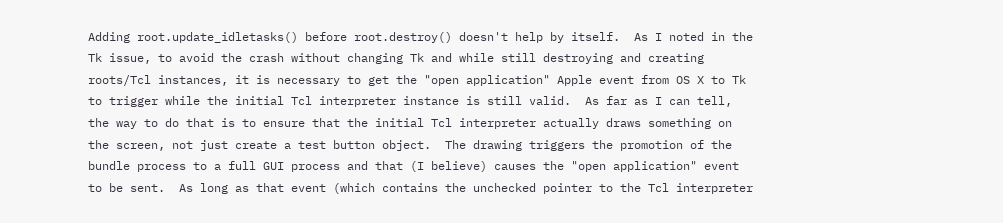Adding root.update_idletasks() before root.destroy() doesn't help by itself.  As I noted in the Tk issue, to avoid the crash without changing Tk and while still destroying and creating roots/Tcl instances, it is necessary to get the "open application" Apple event from OS X to Tk to trigger while the initial Tcl interpreter instance is still valid.  As far as I can tell, the way to do that is to ensure that the initial Tcl interpreter actually draws something on the screen, not just create a test button object.  The drawing triggers the promotion of the bundle process to a full GUI process and that (I believe) causes the "open application" event to be sent.  As long as that event (which contains the unchecked pointer to the Tcl interpreter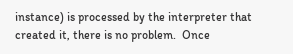instance) is processed by the interpreter that created it, there is no problem.  Once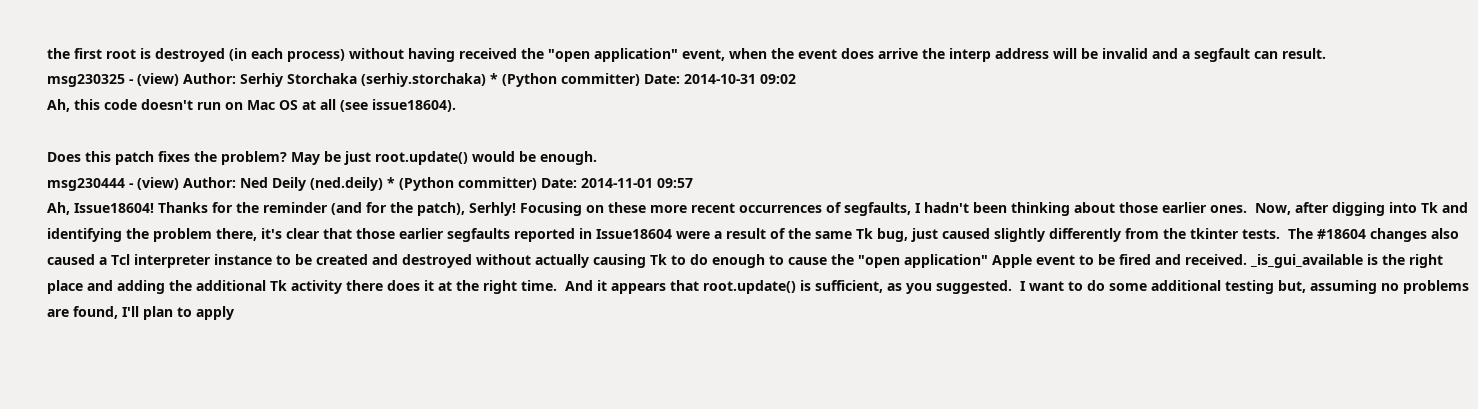the first root is destroyed (in each process) without having received the "open application" event, when the event does arrive the interp address will be invalid and a segfault can result.
msg230325 - (view) Author: Serhiy Storchaka (serhiy.storchaka) * (Python committer) Date: 2014-10-31 09:02
Ah, this code doesn't run on Mac OS at all (see issue18604).

Does this patch fixes the problem? May be just root.update() would be enough.
msg230444 - (view) Author: Ned Deily (ned.deily) * (Python committer) Date: 2014-11-01 09:57
Ah, Issue18604! Thanks for the reminder (and for the patch), Serhly! Focusing on these more recent occurrences of segfaults, I hadn't been thinking about those earlier ones.  Now, after digging into Tk and identifying the problem there, it's clear that those earlier segfaults reported in Issue18604 were a result of the same Tk bug, just caused slightly differently from the tkinter tests.  The #18604 changes also caused a Tcl interpreter instance to be created and destroyed without actually causing Tk to do enough to cause the "open application" Apple event to be fired and received. _is_gui_available is the right place and adding the additional Tk activity there does it at the right time.  And it appears that root.update() is sufficient, as you suggested.  I want to do some additional testing but, assuming no problems are found, I'll plan to apply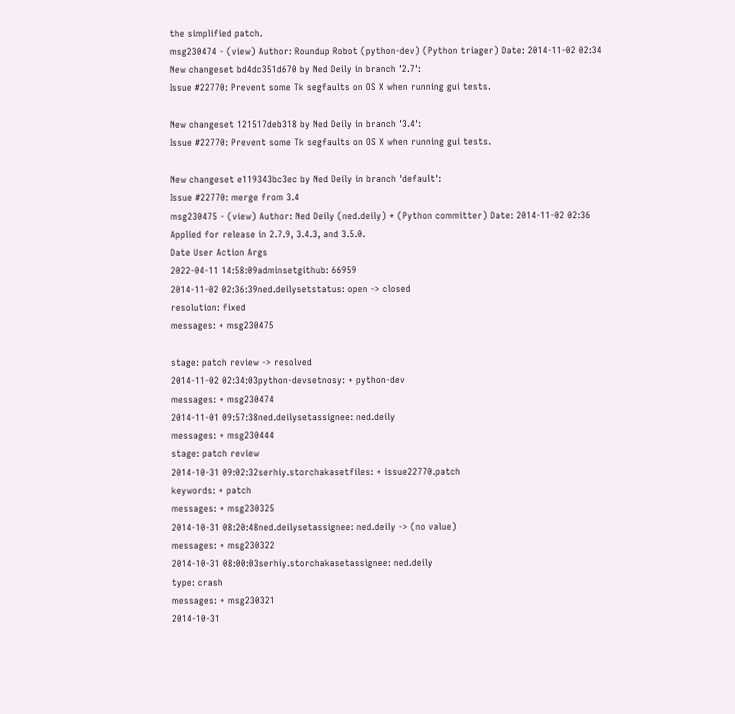the simplified patch.
msg230474 - (view) Author: Roundup Robot (python-dev) (Python triager) Date: 2014-11-02 02:34
New changeset bd4dc351d670 by Ned Deily in branch '2.7':
Issue #22770: Prevent some Tk segfaults on OS X when running gui tests.

New changeset 121517deb318 by Ned Deily in branch '3.4':
Issue #22770: Prevent some Tk segfaults on OS X when running gui tests.

New changeset e119343bc3ec by Ned Deily in branch 'default':
Issue #22770: merge from 3.4
msg230475 - (view) Author: Ned Deily (ned.deily) * (Python committer) Date: 2014-11-02 02:36
Applied for release in 2.7.9, 3.4.3, and 3.5.0.
Date User Action Args
2022-04-11 14:58:09adminsetgithub: 66959
2014-11-02 02:36:39ned.deilysetstatus: open -> closed
resolution: fixed
messages: + msg230475

stage: patch review -> resolved
2014-11-02 02:34:03python-devsetnosy: + python-dev
messages: + msg230474
2014-11-01 09:57:38ned.deilysetassignee: ned.deily
messages: + msg230444
stage: patch review
2014-10-31 09:02:32serhiy.storchakasetfiles: + issue22770.patch
keywords: + patch
messages: + msg230325
2014-10-31 08:20:48ned.deilysetassignee: ned.deily -> (no value)
messages: + msg230322
2014-10-31 08:00:03serhiy.storchakasetassignee: ned.deily
type: crash
messages: + msg230321
2014-10-31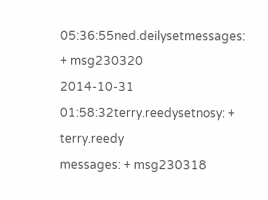05:36:55ned.deilysetmessages: + msg230320
2014-10-31 01:58:32terry.reedysetnosy: + terry.reedy
messages: + msg230318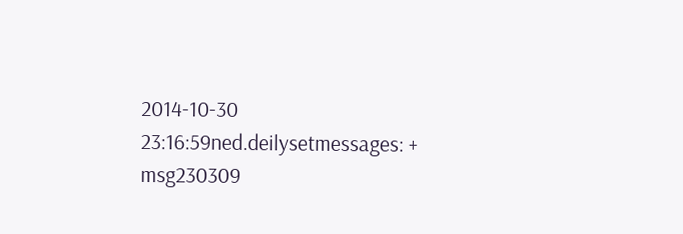2014-10-30 23:16:59ned.deilysetmessages: + msg230309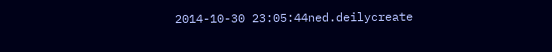2014-10-30 23:05:44ned.deilycreate